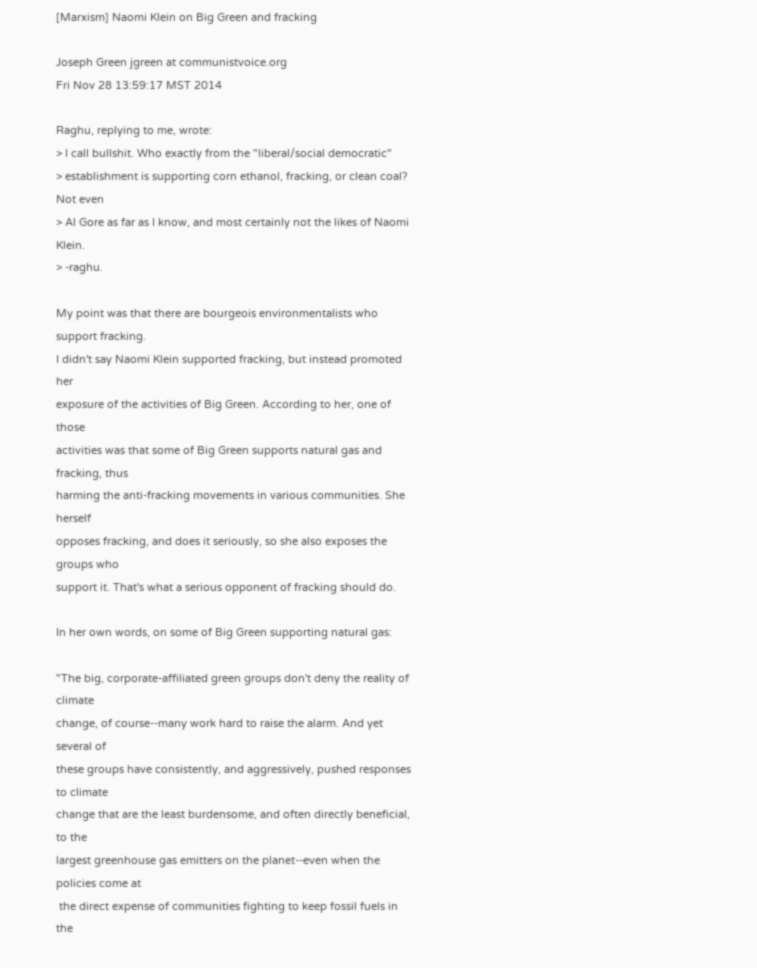[Marxism] Naomi Klein on Big Green and fracking

Joseph Green jgreen at communistvoice.org
Fri Nov 28 13:59:17 MST 2014

Raghu, replying to me, wrote:
> I call bullshit. Who exactly from the "liberal/social democratic"
> establishment is supporting corn ethanol, fracking, or clean coal? Not even
> Al Gore as far as I know, and most certainly not the likes of Naomi Klein.
> -raghu.

My point was that there are bourgeois environmentalists who support fracking.
I didn't say Naomi Klein supported fracking, but instead promoted her
exposure of the activities of Big Green. According to her, one of those
activities was that some of Big Green supports natural gas and fracking, thus
harming the anti-fracking movements in various communities. She herself
opposes fracking, and does it seriously, so she also exposes the groups who
support it. That's what a serious opponent of fracking should do.

In her own words, on some of Big Green supporting natural gas:

"The big, corporate-affiliated green groups don't deny the reality of climate
change, of course--many work hard to raise the alarm. And yet several of
these groups have consistently, and aggressively, pushed responses to climate
change that are the least burdensome, and often directly beneficial, to the
largest greenhouse gas emitters on the planet--even when the policies come at
 the direct expense of communities fighting to keep fossil fuels in the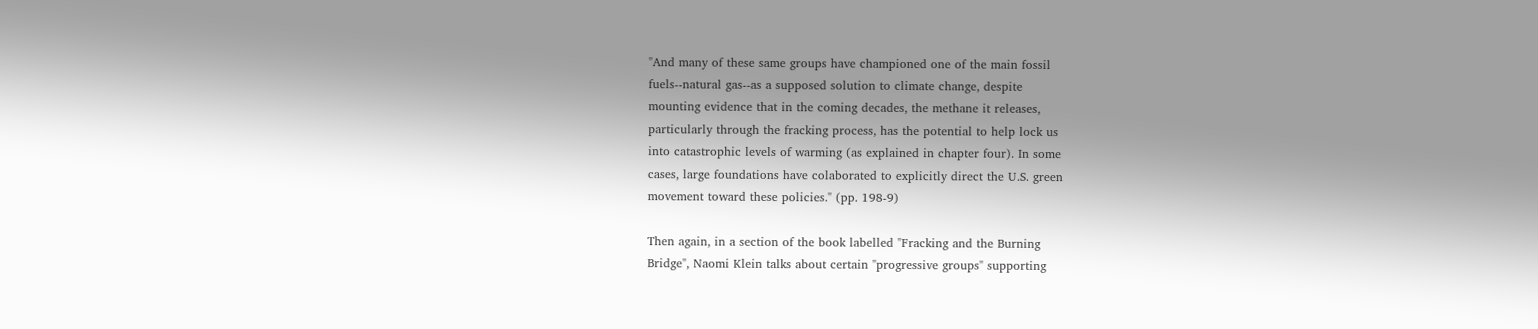"And many of these same groups have championed one of the main fossil
fuels--natural gas--as a supposed solution to climate change, despite
mounting evidence that in the coming decades, the methane it releases,
particularly through the fracking process, has the potential to help lock us
into catastrophic levels of warming (as explained in chapter four). In some
cases, large foundations have colaborated to explicitly direct the U.S. green
movement toward these policies." (pp. 198-9)

Then again, in a section of the book labelled "Fracking and the Burning
Bridge", Naomi Klein talks about certain "progressive groups" supporting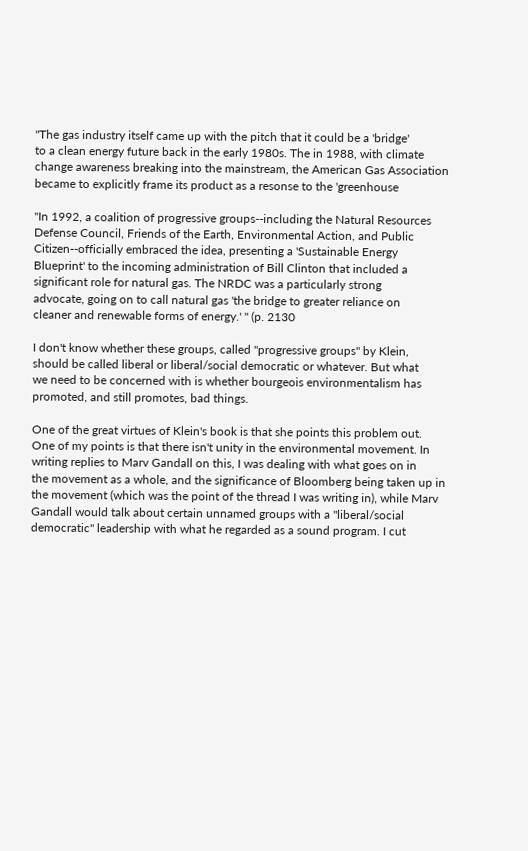"The gas industry itself came up with the pitch that it could be a 'bridge'
to a clean energy future back in the early 1980s. The in 1988, with climate
change awareness breaking into the mainstream, the American Gas Association
became to explicitly frame its product as a resonse to the 'greenhouse

"In 1992, a coalition of progressive groups--including the Natural Resources
Defense Council, Friends of the Earth, Environmental Action, and Public
Citizen--officially embraced the idea, presenting a 'Sustainable Energy
Blueprint' to the incoming administration of Bill Clinton that included a
significant role for natural gas. The NRDC was a particularly strong
advocate, going on to call natural gas 'the bridge to greater reliance on
cleaner and renewable forms of energy.' " (p. 2130

I don't know whether these groups, called "progressive groups" by Klein,
should be called liberal or liberal/social democratic or whatever. But what
we need to be concerned with is whether bourgeois environmentalism has
promoted, and still promotes, bad things.

One of the great virtues of Klein's book is that she points this problem out.
One of my points is that there isn't unity in the environmental movement. In
writing replies to Marv Gandall on this, I was dealing with what goes on in
the movement as a whole, and the significance of Bloomberg being taken up in
the movement (which was the point of the thread I was writing in), while Marv
Gandall would talk about certain unnamed groups with a "liberal/social
democratic" leadership with what he regarded as a sound program. I cut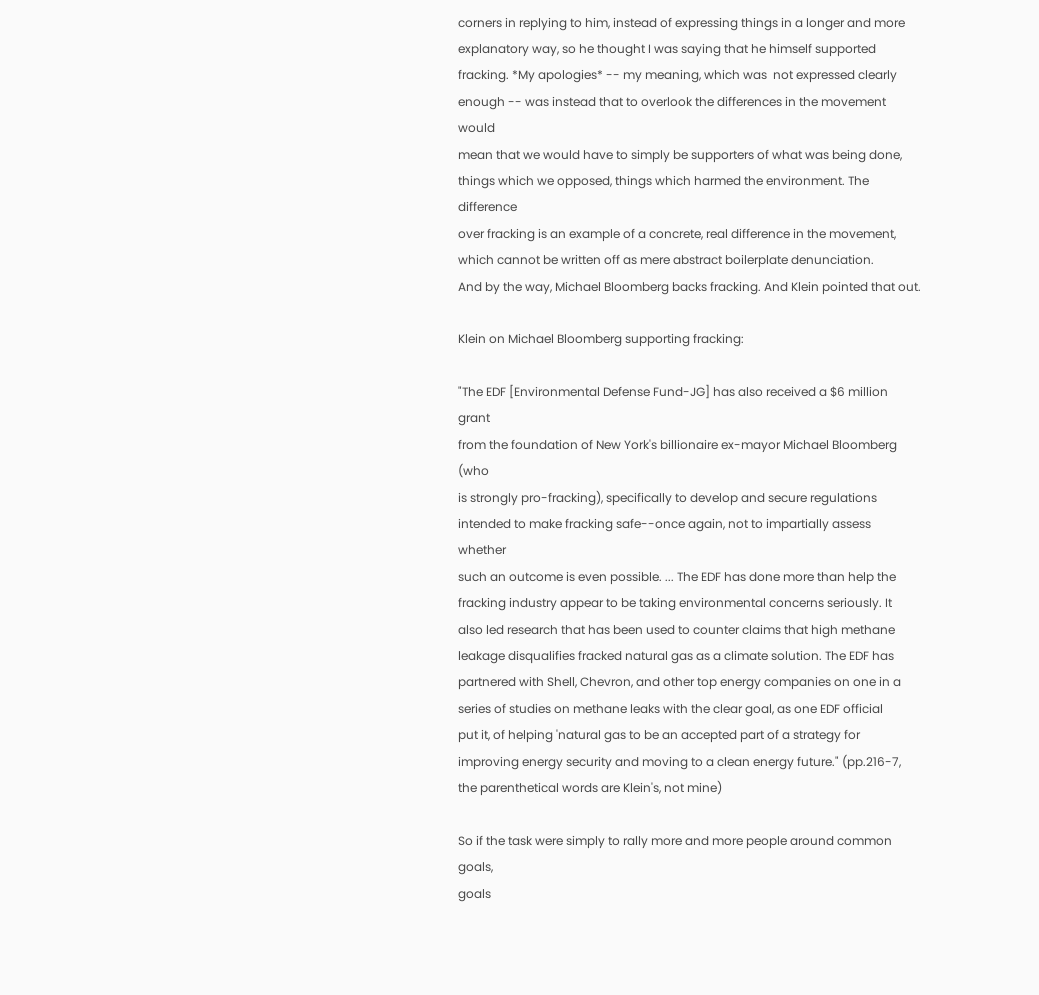corners in replying to him, instead of expressing things in a longer and more
explanatory way, so he thought I was saying that he himself supported
fracking. *My apologies* -- my meaning, which was  not expressed clearly
enough -- was instead that to overlook the differences in the movement would
mean that we would have to simply be supporters of what was being done,
things which we opposed, things which harmed the environment. The difference
over fracking is an example of a concrete, real difference in the movement,
which cannot be written off as mere abstract boilerplate denunciation.
And by the way, Michael Bloomberg backs fracking. And Klein pointed that out.

Klein on Michael Bloomberg supporting fracking:

"The EDF [Environmental Defense Fund-JG] has also received a $6 million grant
from the foundation of New York's billionaire ex-mayor Michael Bloomberg (who
is strongly pro-fracking), specifically to develop and secure regulations
intended to make fracking safe--once again, not to impartially assess whether
such an outcome is even possible. ... The EDF has done more than help the
fracking industry appear to be taking environmental concerns seriously. It
also led research that has been used to counter claims that high methane
leakage disqualifies fracked natural gas as a climate solution. The EDF has
partnered with Shell, Chevron, and other top energy companies on one in a
series of studies on methane leaks with the clear goal, as one EDF official
put it, of helping 'natural gas to be an accepted part of a strategy for
improving energy security and moving to a clean energy future." (pp.216-7,
the parenthetical words are Klein's, not mine)

So if the task were simply to rally more and more people around common goals,
goals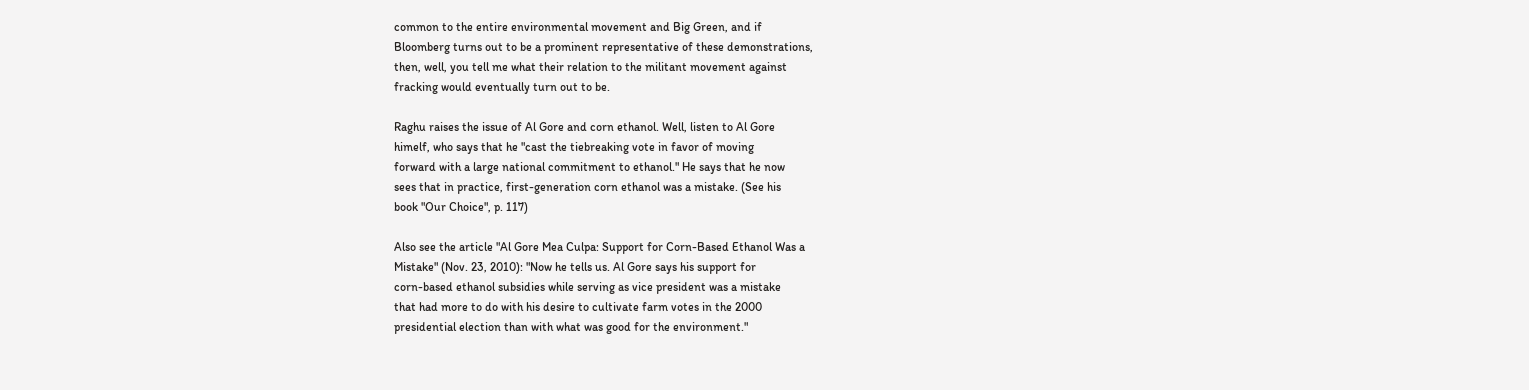common to the entire environmental movement and Big Green, and if
Bloomberg turns out to be a prominent representative of these demonstrations,
then, well, you tell me what their relation to the militant movement against
fracking would eventually turn out to be.

Raghu raises the issue of Al Gore and corn ethanol. Well, listen to Al Gore
himelf, who says that he "cast the tiebreaking vote in favor of moving
forward with a large national commitment to ethanol." He says that he now
sees that in practice, first-generation corn ethanol was a mistake. (See his
book "Our Choice", p. 117)

Also see the article "Al Gore Mea Culpa: Support for Corn-Based Ethanol Was a
Mistake" (Nov. 23, 2010): "Now he tells us. Al Gore says his support for
corn-based ethanol subsidies while serving as vice president was a mistake
that had more to do with his desire to cultivate farm votes in the 2000
presidential election than with what was good for the environment."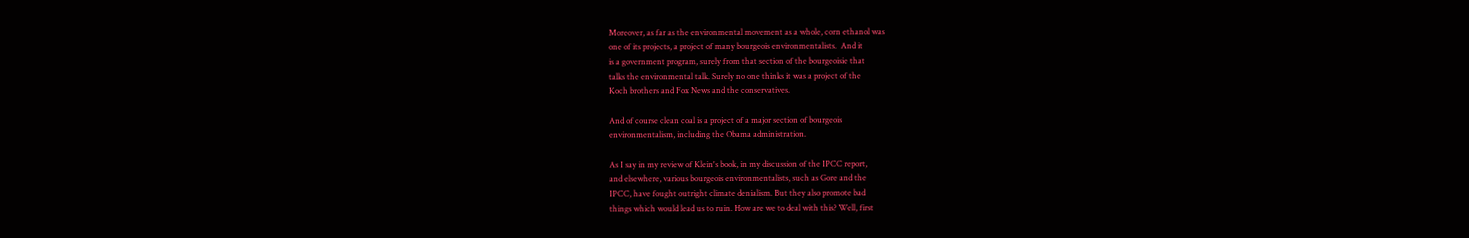Moreover, as far as the environmental movement as a whole, corn ethanol was
one of its projects, a project of many bourgeois environmentalists.  And it
is a government program, surely from that section of the bourgeoisie that
talks the environmental talk. Surely no one thinks it was a project of the
Koch brothers and Fox News and the conservatives.

And of course clean coal is a project of a major section of bourgeois
environmentalism, including the Obama administration.

As I say in my review of Klein's book, in my discussion of the IPCC report,
and elsewhere, various bourgeois environmentalists, such as Gore and the
IPCC, have fought outright climate denialism. But they also promote bad
things which would lead us to ruin. How are we to deal with this? Well, first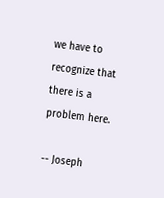we have to recognize that there is a problem here.

-- Joseph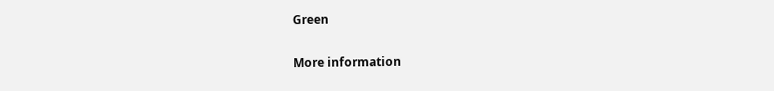Green

More information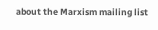about the Marxism mailing list